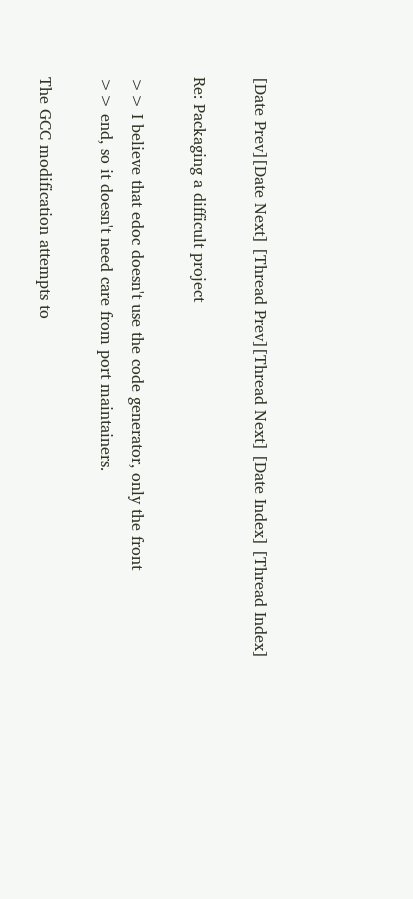[Date Prev][Date Next] [Thread Prev][Thread Next] [Date Index] [Thread Index]

Re: Packaging a difficult project

>> I believe that edoc doesn't use the code generator, only the front
>> end, so it doesn't need care from port maintainers.

The GCC modification attempts to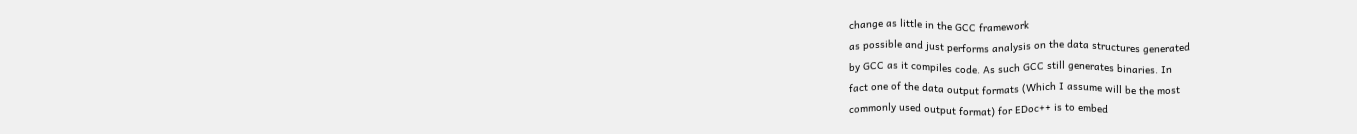change as little in the GCC framework
as possible and just performs analysis on the data structures generated
by GCC as it compiles code. As such GCC still generates binaries. In
fact one of the data output formats (Which I assume will be the most
commonly used output format) for EDoc++ is to embed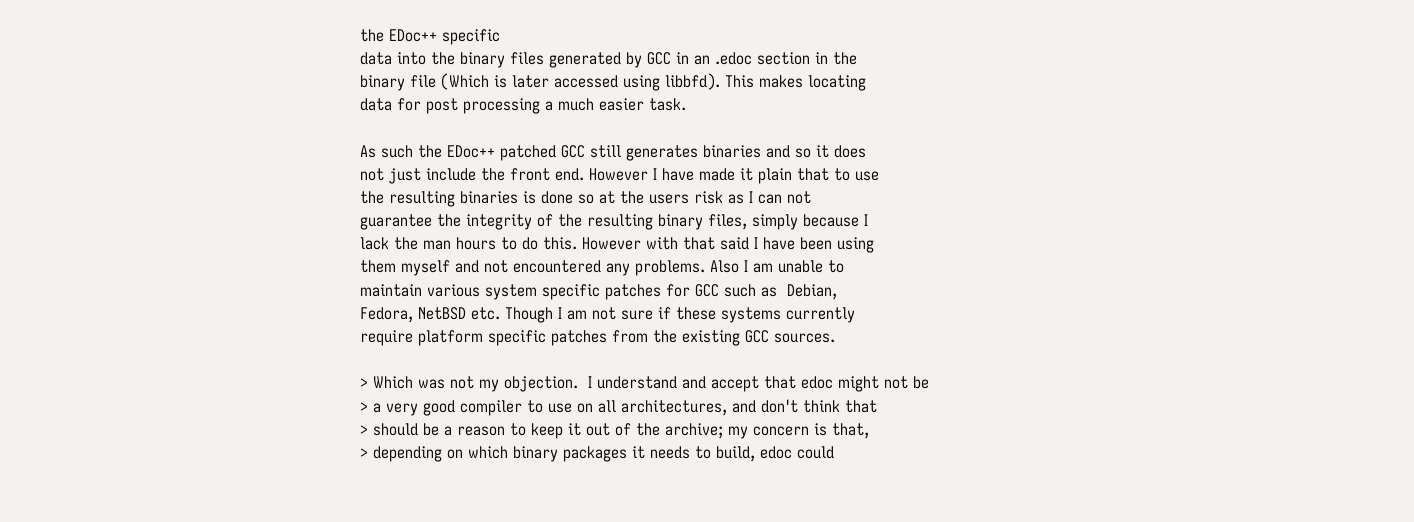the EDoc++ specific
data into the binary files generated by GCC in an .edoc section in the
binary file (Which is later accessed using libbfd). This makes locating
data for post processing a much easier task.

As such the EDoc++ patched GCC still generates binaries and so it does
not just include the front end. However I have made it plain that to use
the resulting binaries is done so at the users risk as I can not
guarantee the integrity of the resulting binary files, simply because I
lack the man hours to do this. However with that said I have been using
them myself and not encountered any problems. Also I am unable to
maintain various system specific patches for GCC such as  Debian,
Fedora, NetBSD etc. Though I am not sure if these systems currently
require platform specific patches from the existing GCC sources.

> Which was not my objection.  I understand and accept that edoc might not be
> a very good compiler to use on all architectures, and don't think that
> should be a reason to keep it out of the archive; my concern is that,
> depending on which binary packages it needs to build, edoc could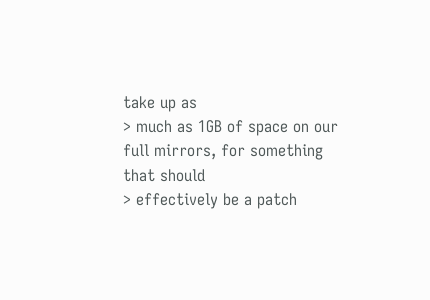take up as
> much as 1GB of space on our full mirrors, for something that should
> effectively be a patch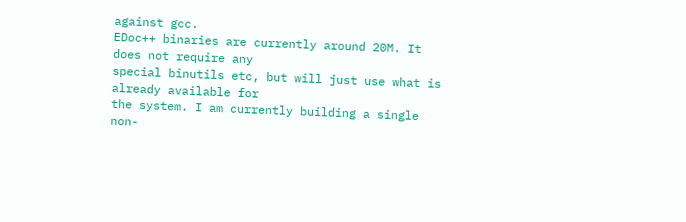against gcc.
EDoc++ binaries are currently around 20M. It does not require any
special binutils etc, but will just use what is already available for
the system. I am currently building a single non-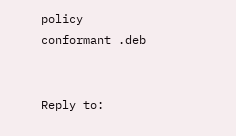policy conformant .deb


Reply to: